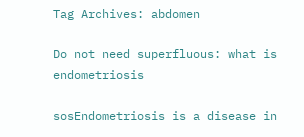Tag Archives: abdomen

Do not need superfluous: what is endometriosis

sosEndometriosis is a disease in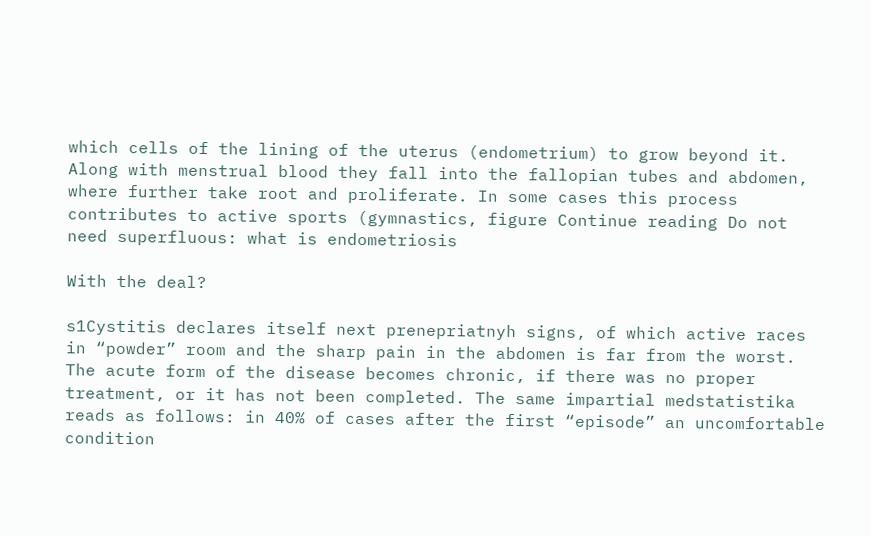which cells of the lining of the uterus (endometrium) to grow beyond it. Along with menstrual blood they fall into the fallopian tubes and abdomen, where further take root and proliferate. In some cases this process contributes to active sports (gymnastics, figure Continue reading Do not need superfluous: what is endometriosis

With the deal?

s1Cystitis declares itself next prenepriatnyh signs, of which active races in “powder” room and the sharp pain in the abdomen is far from the worst. The acute form of the disease becomes chronic, if there was no proper treatment, or it has not been completed. The same impartial medstatistika reads as follows: in 40% of cases after the first “episode” an uncomfortable condition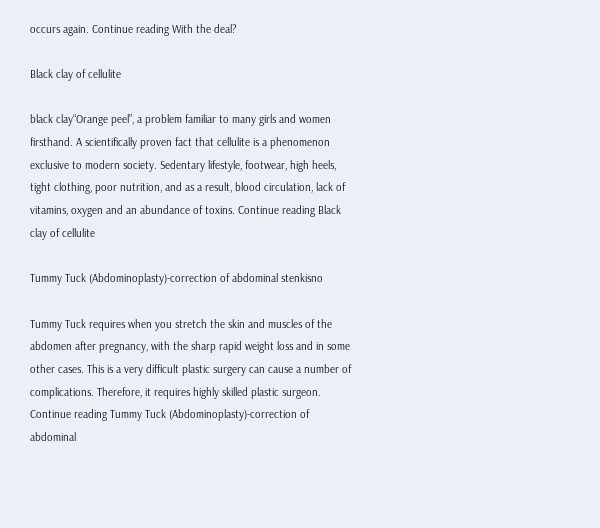occurs again. Continue reading With the deal?

Black clay of cellulite

black clay“Orange peel”, a problem familiar to many girls and women firsthand. A scientifically proven fact that cellulite is a phenomenon exclusive to modern society. Sedentary lifestyle, footwear, high heels, tight clothing, poor nutrition, and as a result, blood circulation, lack of vitamins, oxygen and an abundance of toxins. Continue reading Black clay of cellulite

Tummy Tuck (Abdominoplasty)-correction of abdominal stenkisno

Tummy Tuck requires when you stretch the skin and muscles of the abdomen after pregnancy, with the sharp rapid weight loss and in some other cases. This is a very difficult plastic surgery can cause a number of complications. Therefore, it requires highly skilled plastic surgeon. Continue reading Tummy Tuck (Abdominoplasty)-correction of abdominal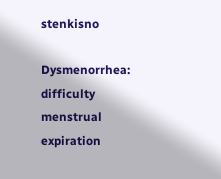stenkisno

Dysmenorrhea: difficulty menstrual expiration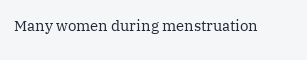Many women during menstruation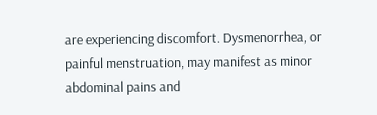are experiencing discomfort. Dysmenorrhea, or painful menstruation, may manifest as minor abdominal pains and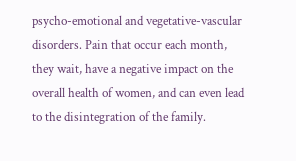psycho-emotional and vegetative-vascular disorders. Pain that occur each month, they wait, have a negative impact on the overall health of women, and can even lead to the disintegration of the family.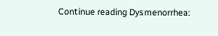Continue reading Dysmenorrhea: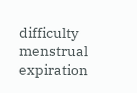difficulty menstrual expiration